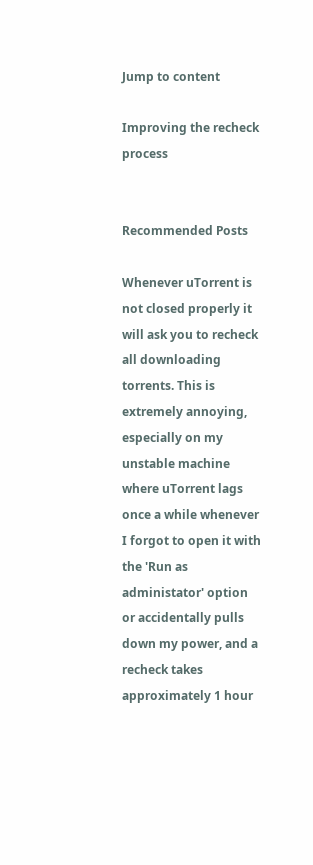Jump to content

Improving the recheck process


Recommended Posts

Whenever uTorrent is not closed properly it will ask you to recheck all downloading torrents. This is extremely annoying, especially on my unstable machine where uTorrent lags once a while whenever I forgot to open it with the 'Run as administator' option or accidentally pulls down my power, and a recheck takes approximately 1 hour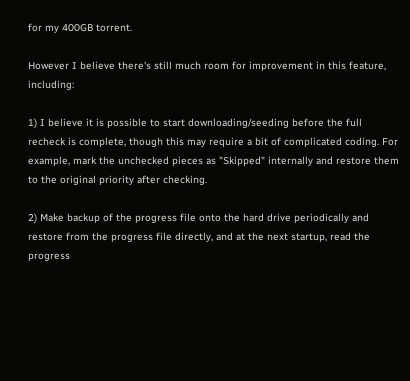for my 400GB torrent.

However I believe there's still much room for improvement in this feature, including:

1) I believe it is possible to start downloading/seeding before the full recheck is complete, though this may require a bit of complicated coding. For example, mark the unchecked pieces as "Skipped" internally and restore them to the original priority after checking.

2) Make backup of the progress file onto the hard drive periodically and restore from the progress file directly, and at the next startup, read the progress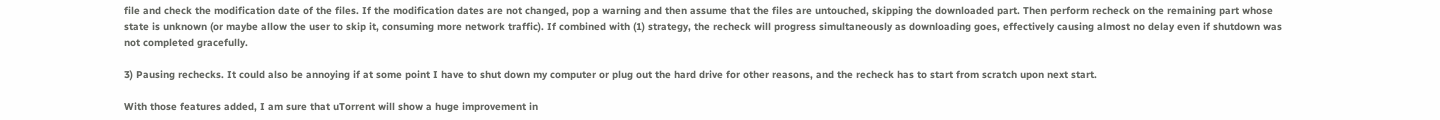file and check the modification date of the files. If the modification dates are not changed, pop a warning and then assume that the files are untouched, skipping the downloaded part. Then perform recheck on the remaining part whose state is unknown (or maybe allow the user to skip it, consuming more network traffic). If combined with (1) strategy, the recheck will progress simultaneously as downloading goes, effectively causing almost no delay even if shutdown was not completed gracefully.

3) Pausing rechecks. It could also be annoying if at some point I have to shut down my computer or plug out the hard drive for other reasons, and the recheck has to start from scratch upon next start.

With those features added, I am sure that uTorrent will show a huge improvement in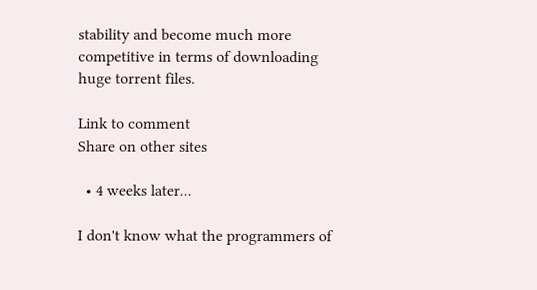stability and become much more competitive in terms of downloading huge torrent files.

Link to comment
Share on other sites

  • 4 weeks later...

I don't know what the programmers of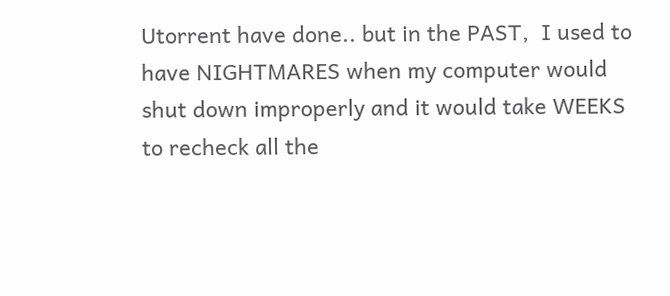Utorrent have done.. but in the PAST,  I used to have NIGHTMARES when my computer would shut down improperly and it would take WEEKS to recheck all the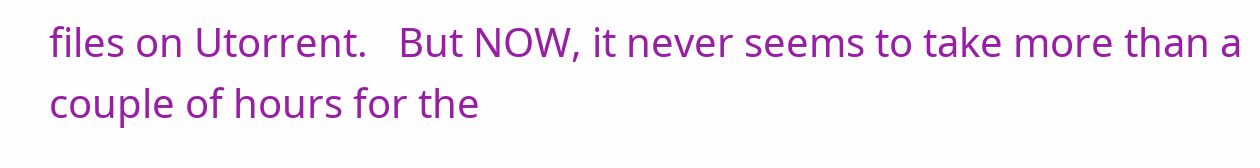files on Utorrent.   But NOW, it never seems to take more than a couple of hours for the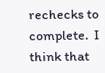rechecks to complete.  I think that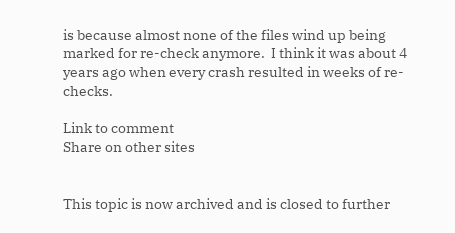is because almost none of the files wind up being marked for re-check anymore.  I think it was about 4 years ago when every crash resulted in weeks of re-checks.

Link to comment
Share on other sites


This topic is now archived and is closed to further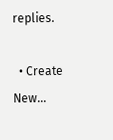replies.

  • Create New...